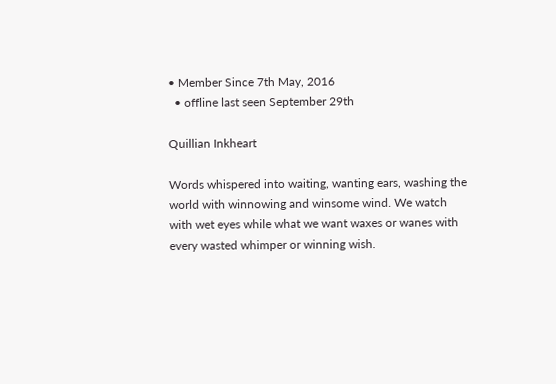• Member Since 7th May, 2016
  • offline last seen September 29th

Quillian Inkheart

Words whispered into waiting, wanting ears, washing the world with winnowing and winsome wind. We watch with wet eyes while what we want waxes or wanes with every wasted whimper or winning wish.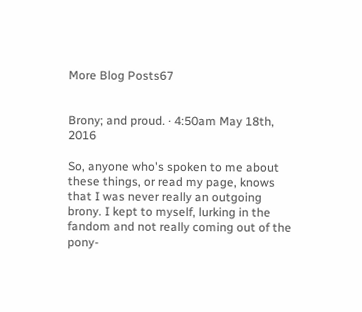More Blog Posts67


Brony; and proud. · 4:50am May 18th, 2016

So, anyone who's spoken to me about these things, or read my page, knows that I was never really an outgoing brony. I kept to myself, lurking in the fandom and not really coming out of the pony-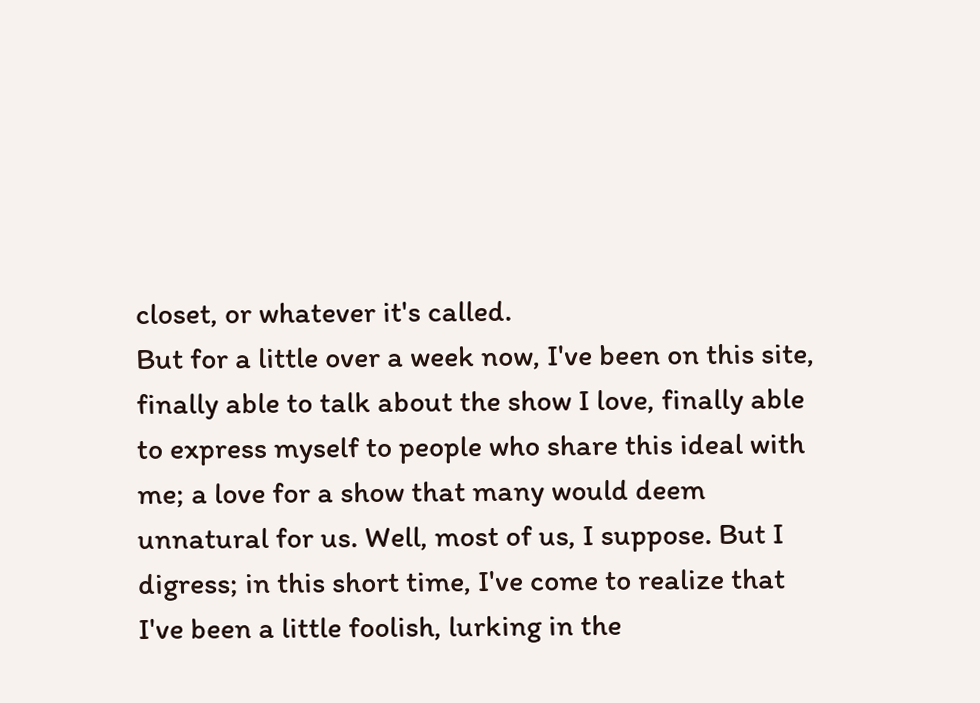closet, or whatever it's called.
But for a little over a week now, I've been on this site, finally able to talk about the show I love, finally able to express myself to people who share this ideal with me; a love for a show that many would deem unnatural for us. Well, most of us, I suppose. But I digress; in this short time, I've come to realize that I've been a little foolish, lurking in the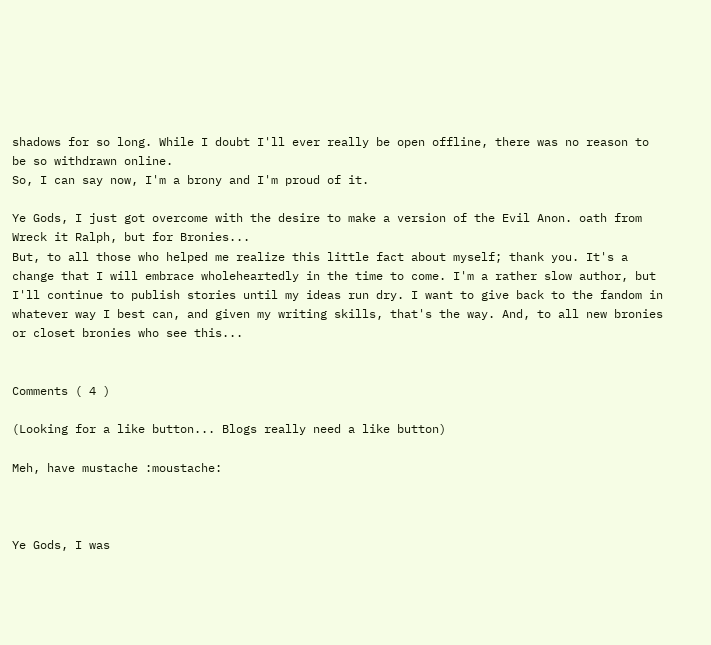shadows for so long. While I doubt I'll ever really be open offline, there was no reason to be so withdrawn online.
So, I can say now, I'm a brony and I'm proud of it.

Ye Gods, I just got overcome with the desire to make a version of the Evil Anon. oath from Wreck it Ralph, but for Bronies...
But, to all those who helped me realize this little fact about myself; thank you. It's a change that I will embrace wholeheartedly in the time to come. I'm a rather slow author, but I'll continue to publish stories until my ideas run dry. I want to give back to the fandom in whatever way I best can, and given my writing skills, that's the way. And, to all new bronies or closet bronies who see this...


Comments ( 4 )

(Looking for a like button... Blogs really need a like button)

Meh, have mustache :moustache:



Ye Gods, I was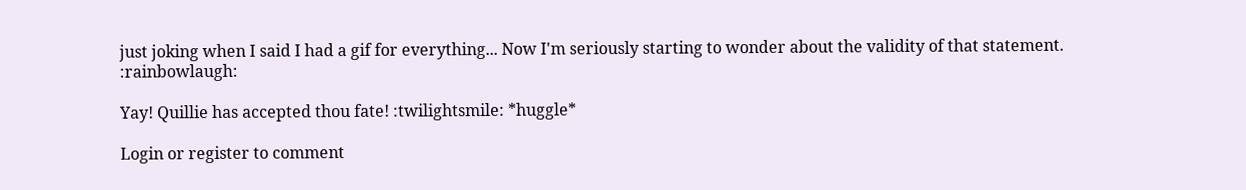just joking when I said I had a gif for everything... Now I'm seriously starting to wonder about the validity of that statement. :rainbowlaugh:

Yay! Quillie has accepted thou fate! :twilightsmile: *huggle*

Login or register to comment